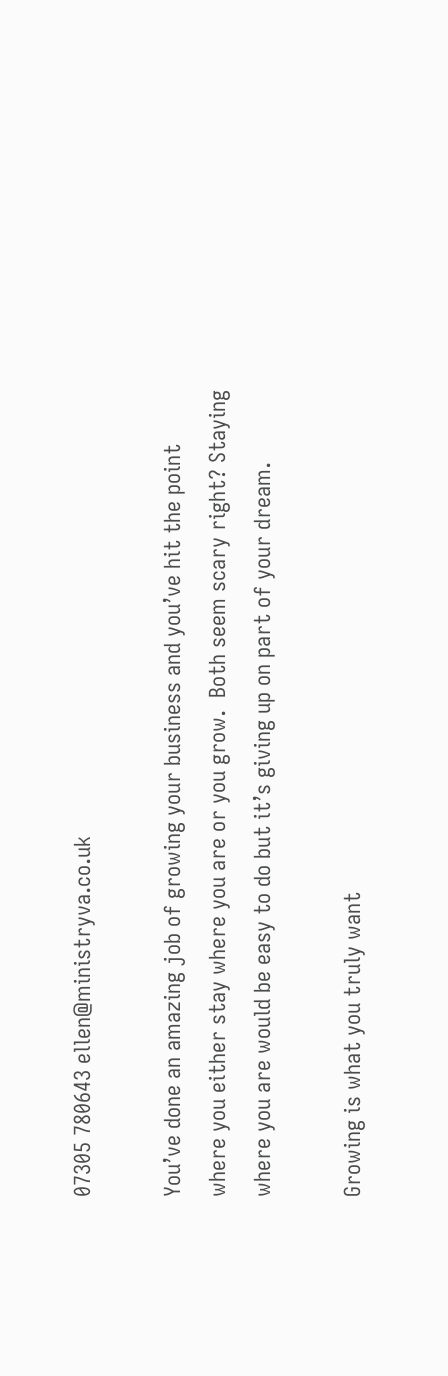07305 780643 ellen@ministryva.co.uk

You’ve done an amazing job of growing your business and you’ve hit the point where you either stay where you are or you grow.  Both seem scary right? Staying where you are would be easy to do but it’s giving up on part of your dream.

Growing is what you truly want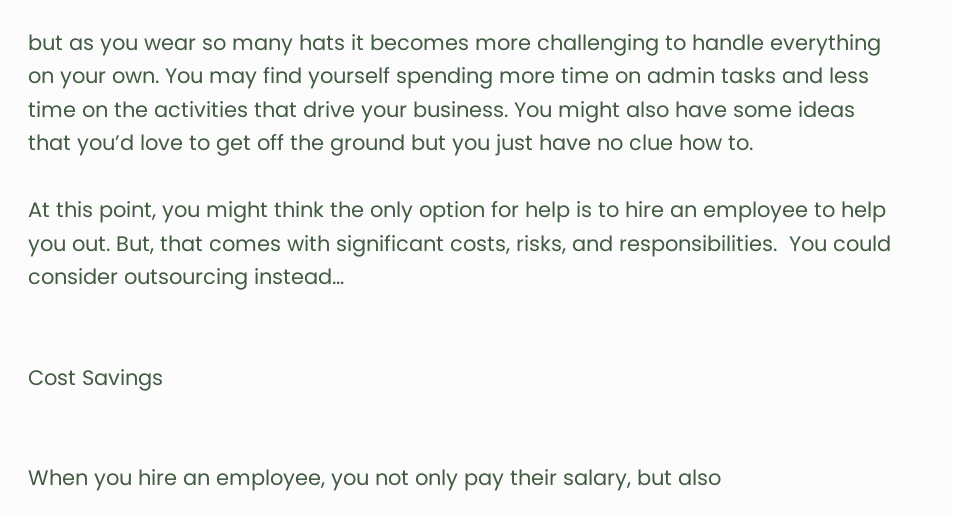but as you wear so many hats it becomes more challenging to handle everything on your own. You may find yourself spending more time on admin tasks and less time on the activities that drive your business. You might also have some ideas that you’d love to get off the ground but you just have no clue how to.

At this point, you might think the only option for help is to hire an employee to help you out. But, that comes with significant costs, risks, and responsibilities.  You could consider outsourcing instead…


Cost Savings


When you hire an employee, you not only pay their salary, but also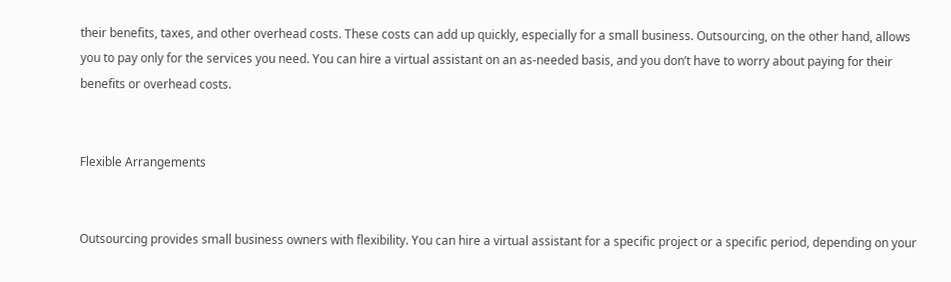their benefits, taxes, and other overhead costs. These costs can add up quickly, especially for a small business. Outsourcing, on the other hand, allows you to pay only for the services you need. You can hire a virtual assistant on an as-needed basis, and you don’t have to worry about paying for their benefits or overhead costs.


Flexible Arrangements


Outsourcing provides small business owners with flexibility. You can hire a virtual assistant for a specific project or a specific period, depending on your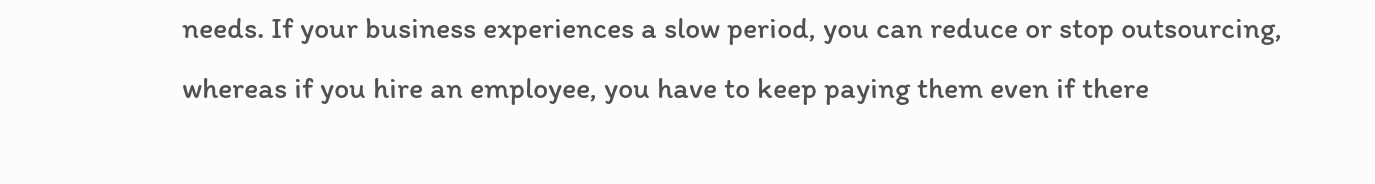needs. If your business experiences a slow period, you can reduce or stop outsourcing, whereas if you hire an employee, you have to keep paying them even if there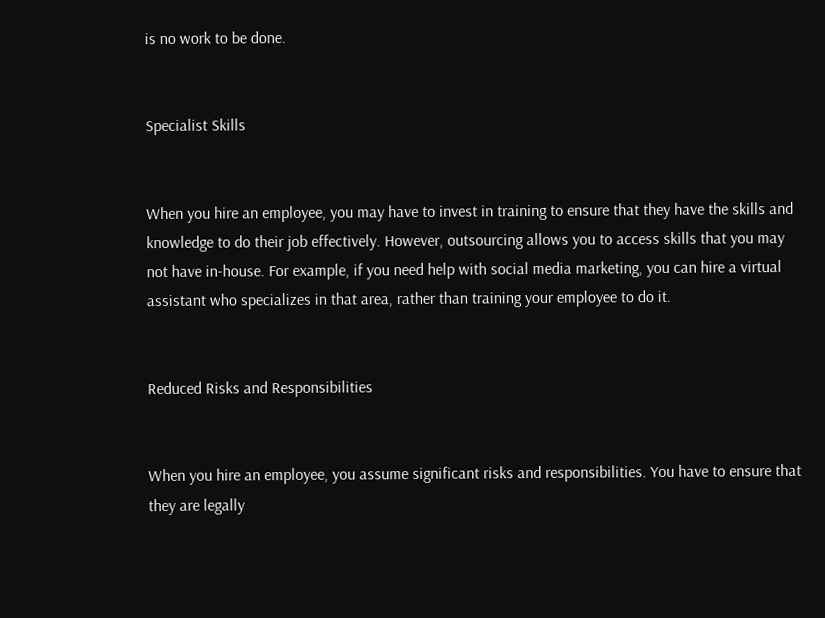is no work to be done.


Specialist Skills


When you hire an employee, you may have to invest in training to ensure that they have the skills and knowledge to do their job effectively. However, outsourcing allows you to access skills that you may not have in-house. For example, if you need help with social media marketing, you can hire a virtual assistant who specializes in that area, rather than training your employee to do it.


Reduced Risks and Responsibilities


When you hire an employee, you assume significant risks and responsibilities. You have to ensure that they are legally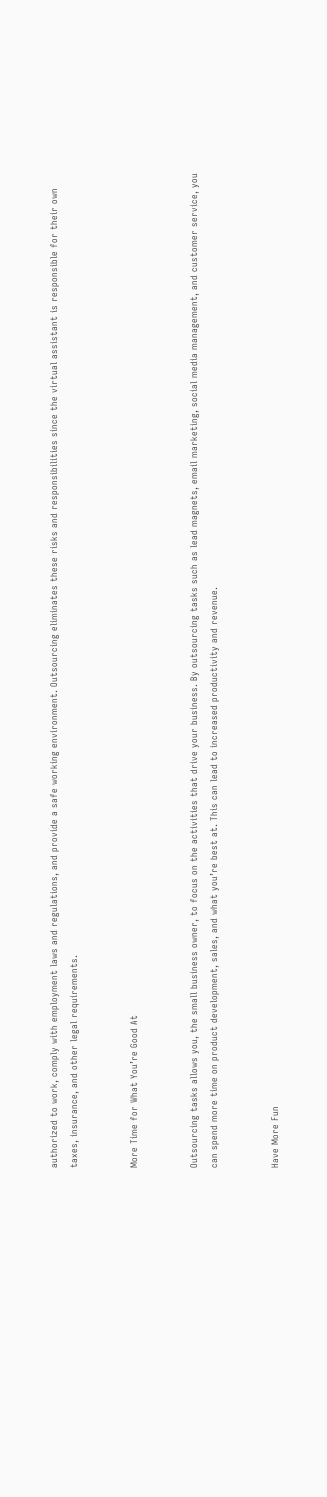authorized to work, comply with employment laws and regulations, and provide a safe working environment. Outsourcing eliminates these risks and responsibilities since the virtual assistant is responsible for their own taxes, insurance, and other legal requirements.


More Time for What You’re Good At


Outsourcing tasks allows you, the small business owner, to focus on the activities that drive your business. By outsourcing tasks such as lead magnets, email marketing, social media management, and customer service, you can spend more time on product development, sales, and what you’re best at. This can lead to increased productivity and revenue.


Have More Fun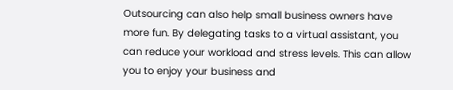Outsourcing can also help small business owners have more fun. By delegating tasks to a virtual assistant, you can reduce your workload and stress levels. This can allow you to enjoy your business and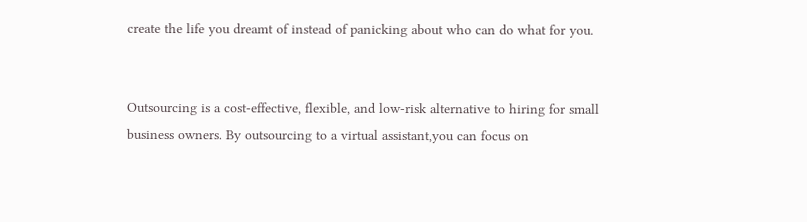create the life you dreamt of instead of panicking about who can do what for you.


Outsourcing is a cost-effective, flexible, and low-risk alternative to hiring for small business owners. By outsourcing to a virtual assistant,you can focus on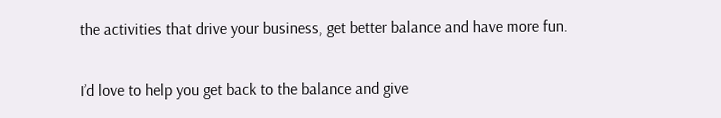the activities that drive your business, get better balance and have more fun.

I’d love to help you get back to the balance and give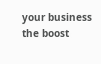your business the boost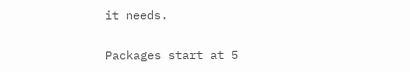it needs.

Packages start at 5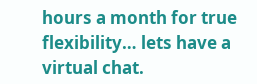hours a month for true flexibility… lets have a virtual chat.